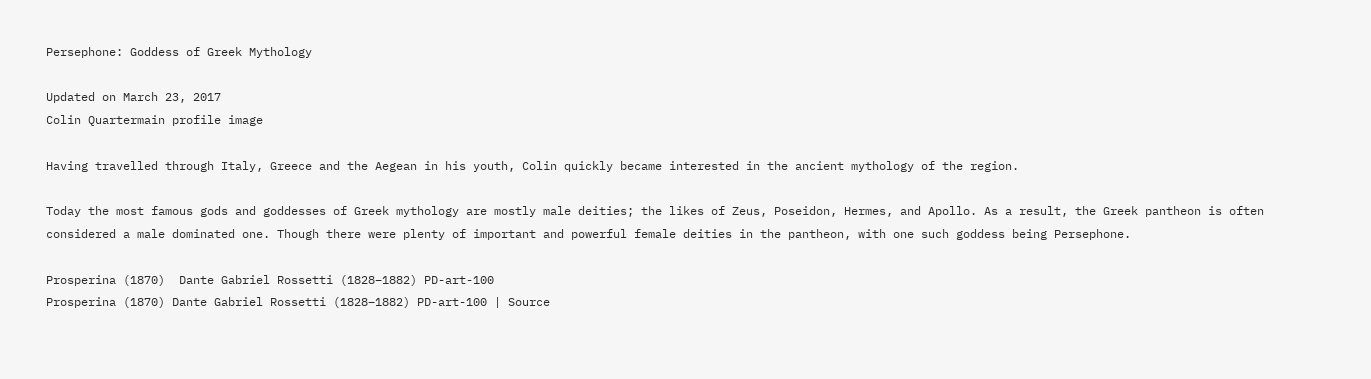Persephone: Goddess of Greek Mythology

Updated on March 23, 2017
Colin Quartermain profile image

Having travelled through Italy, Greece and the Aegean in his youth, Colin quickly became interested in the ancient mythology of the region.

Today the most famous gods and goddesses of Greek mythology are mostly male deities; the likes of Zeus, Poseidon, Hermes, and Apollo. As a result, the Greek pantheon is often considered a male dominated one. Though there were plenty of important and powerful female deities in the pantheon, with one such goddess being Persephone.

Prosperina (1870)  Dante Gabriel Rossetti (1828–1882) PD-art-100
Prosperina (1870) Dante Gabriel Rossetti (1828–1882) PD-art-100 | Source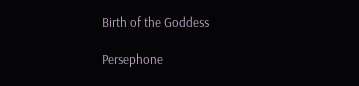Birth of the Goddess

Persephone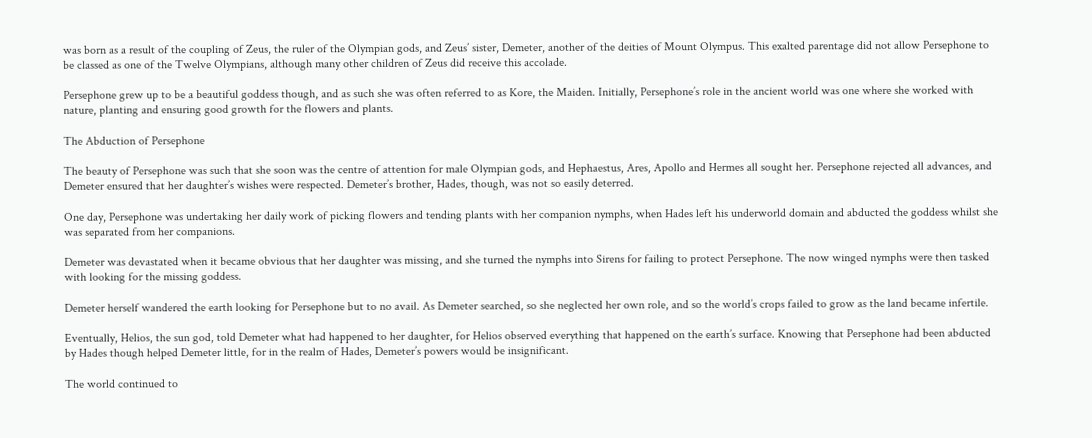was born as a result of the coupling of Zeus, the ruler of the Olympian gods, and Zeus’ sister, Demeter, another of the deities of Mount Olympus. This exalted parentage did not allow Persephone to be classed as one of the Twelve Olympians, although many other children of Zeus did receive this accolade.

Persephone grew up to be a beautiful goddess though, and as such she was often referred to as Kore, the Maiden. Initially, Persephone’s role in the ancient world was one where she worked with nature, planting and ensuring good growth for the flowers and plants.

The Abduction of Persephone

The beauty of Persephone was such that she soon was the centre of attention for male Olympian gods, and Hephaestus, Ares, Apollo and Hermes all sought her. Persephone rejected all advances, and Demeter ensured that her daughter’s wishes were respected. Demeter’s brother, Hades, though, was not so easily deterred.

One day, Persephone was undertaking her daily work of picking flowers and tending plants with her companion nymphs, when Hades left his underworld domain and abducted the goddess whilst she was separated from her companions.

Demeter was devastated when it became obvious that her daughter was missing, and she turned the nymphs into Sirens for failing to protect Persephone. The now winged nymphs were then tasked with looking for the missing goddess.

Demeter herself wandered the earth looking for Persephone but to no avail. As Demeter searched, so she neglected her own role, and so the world’s crops failed to grow as the land became infertile.

Eventually, Helios, the sun god, told Demeter what had happened to her daughter, for Helios observed everything that happened on the earth’s surface. Knowing that Persephone had been abducted by Hades though helped Demeter little, for in the realm of Hades, Demeter’s powers would be insignificant.

The world continued to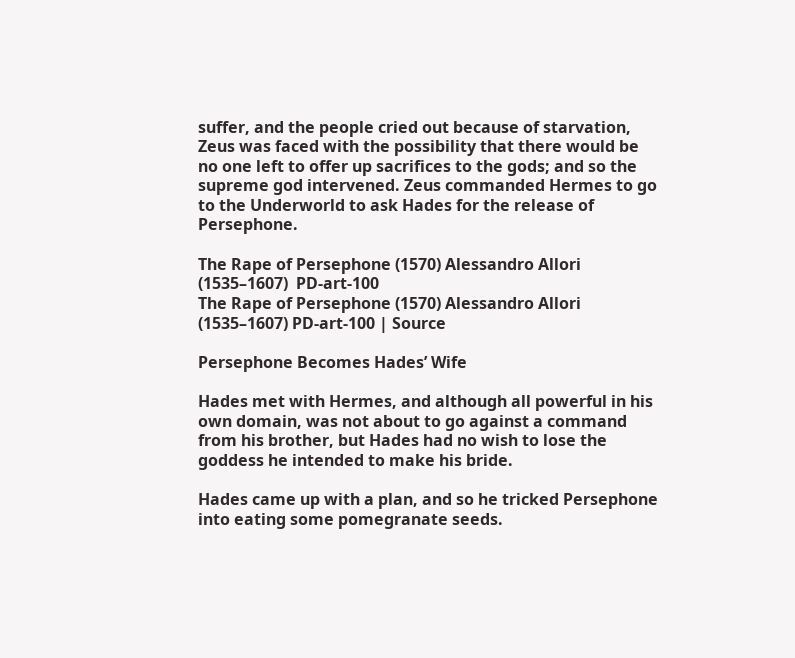suffer, and the people cried out because of starvation, Zeus was faced with the possibility that there would be no one left to offer up sacrifices to the gods; and so the supreme god intervened. Zeus commanded Hermes to go to the Underworld to ask Hades for the release of Persephone.

The Rape of Persephone (1570) Alessandro Allori (1535–1607)  PD-art-100
The Rape of Persephone (1570) Alessandro Allori (1535–1607) PD-art-100 | Source

Persephone Becomes Hades’ Wife

Hades met with Hermes, and although all powerful in his own domain, was not about to go against a command from his brother, but Hades had no wish to lose the goddess he intended to make his bride.

Hades came up with a plan, and so he tricked Persephone into eating some pomegranate seeds.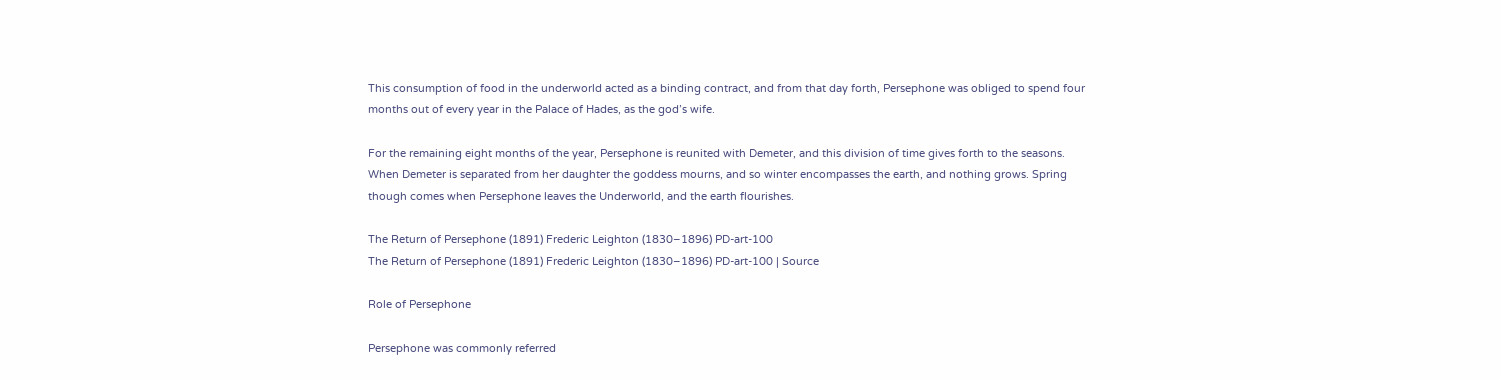This consumption of food in the underworld acted as a binding contract, and from that day forth, Persephone was obliged to spend four months out of every year in the Palace of Hades, as the god’s wife.

For the remaining eight months of the year, Persephone is reunited with Demeter, and this division of time gives forth to the seasons. When Demeter is separated from her daughter the goddess mourns, and so winter encompasses the earth, and nothing grows. Spring though comes when Persephone leaves the Underworld, and the earth flourishes.

The Return of Persephone (1891) Frederic Leighton (1830–1896) PD-art-100
The Return of Persephone (1891) Frederic Leighton (1830–1896) PD-art-100 | Source

Role of Persephone

Persephone was commonly referred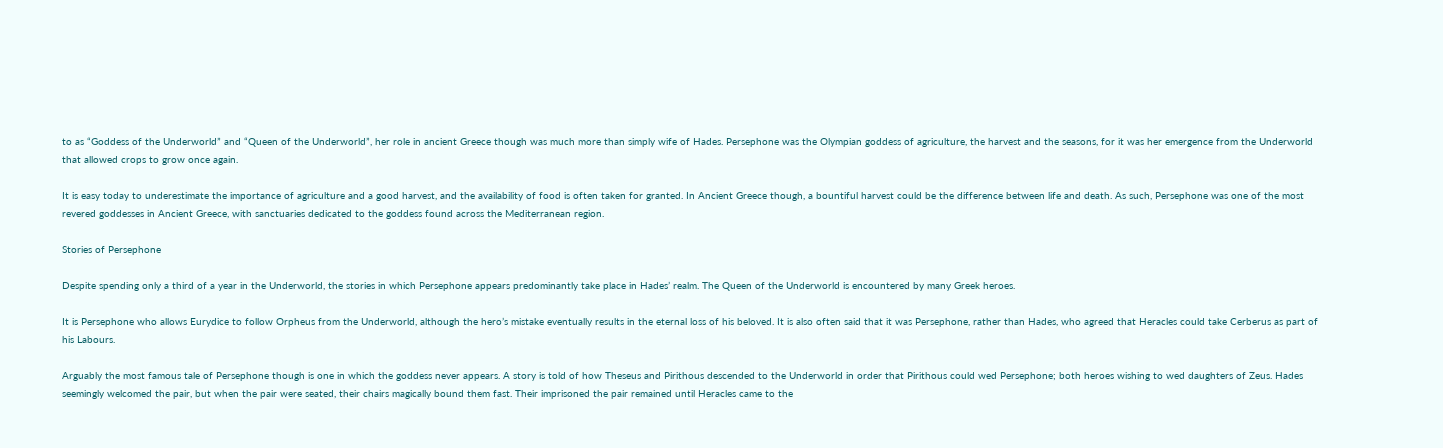to as “Goddess of the Underworld” and “Queen of the Underworld”, her role in ancient Greece though was much more than simply wife of Hades. Persephone was the Olympian goddess of agriculture, the harvest and the seasons, for it was her emergence from the Underworld that allowed crops to grow once again.

It is easy today to underestimate the importance of agriculture and a good harvest, and the availability of food is often taken for granted. In Ancient Greece though, a bountiful harvest could be the difference between life and death. As such, Persephone was one of the most revered goddesses in Ancient Greece, with sanctuaries dedicated to the goddess found across the Mediterranean region.

Stories of Persephone

Despite spending only a third of a year in the Underworld, the stories in which Persephone appears predominantly take place in Hades’ realm. The Queen of the Underworld is encountered by many Greek heroes.

It is Persephone who allows Eurydice to follow Orpheus from the Underworld, although the hero’s mistake eventually results in the eternal loss of his beloved. It is also often said that it was Persephone, rather than Hades, who agreed that Heracles could take Cerberus as part of his Labours.

Arguably the most famous tale of Persephone though is one in which the goddess never appears. A story is told of how Theseus and Pirithous descended to the Underworld in order that Pirithous could wed Persephone; both heroes wishing to wed daughters of Zeus. Hades seemingly welcomed the pair, but when the pair were seated, their chairs magically bound them fast. Their imprisoned the pair remained until Heracles came to the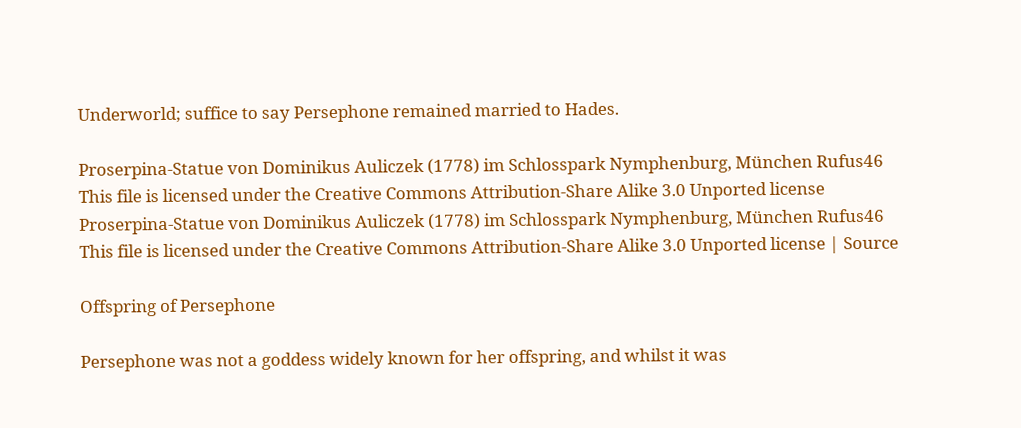Underworld; suffice to say Persephone remained married to Hades.

Proserpina-Statue von Dominikus Auliczek (1778) im Schlosspark Nymphenburg, München Rufus46 This file is licensed under the Creative Commons Attribution-Share Alike 3.0 Unported license
Proserpina-Statue von Dominikus Auliczek (1778) im Schlosspark Nymphenburg, München Rufus46 This file is licensed under the Creative Commons Attribution-Share Alike 3.0 Unported license | Source

Offspring of Persephone

Persephone was not a goddess widely known for her offspring, and whilst it was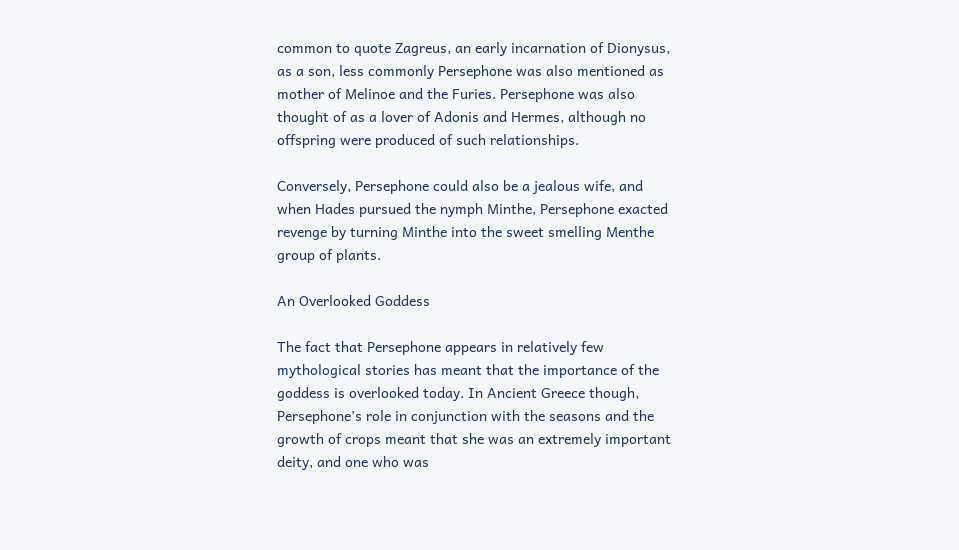common to quote Zagreus, an early incarnation of Dionysus, as a son, less commonly Persephone was also mentioned as mother of Melinoe and the Furies. Persephone was also thought of as a lover of Adonis and Hermes, although no offspring were produced of such relationships.

Conversely, Persephone could also be a jealous wife, and when Hades pursued the nymph Minthe, Persephone exacted revenge by turning Minthe into the sweet smelling Menthe group of plants.

An Overlooked Goddess

The fact that Persephone appears in relatively few mythological stories has meant that the importance of the goddess is overlooked today. In Ancient Greece though, Persephone’s role in conjunction with the seasons and the growth of crops meant that she was an extremely important deity, and one who was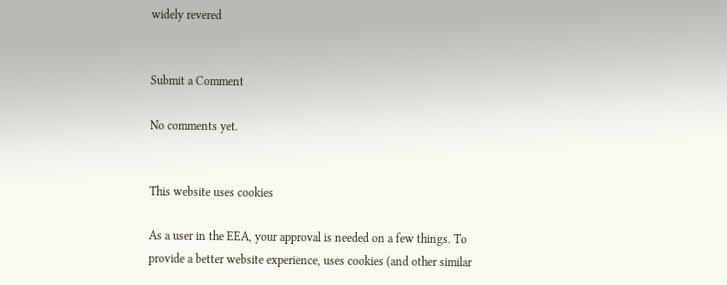widely revered


Submit a Comment

No comments yet.


This website uses cookies

As a user in the EEA, your approval is needed on a few things. To provide a better website experience, uses cookies (and other similar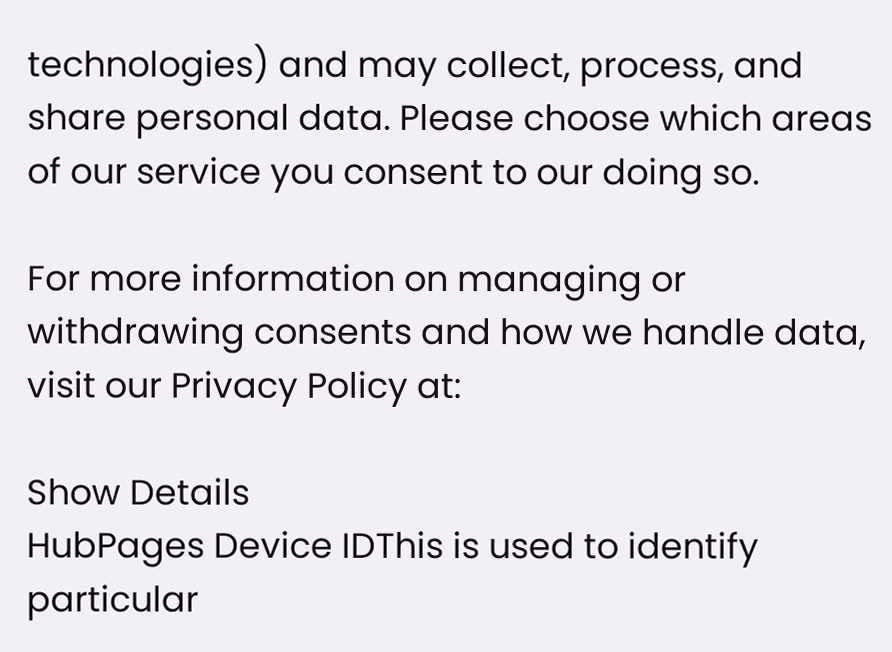technologies) and may collect, process, and share personal data. Please choose which areas of our service you consent to our doing so.

For more information on managing or withdrawing consents and how we handle data, visit our Privacy Policy at:

Show Details
HubPages Device IDThis is used to identify particular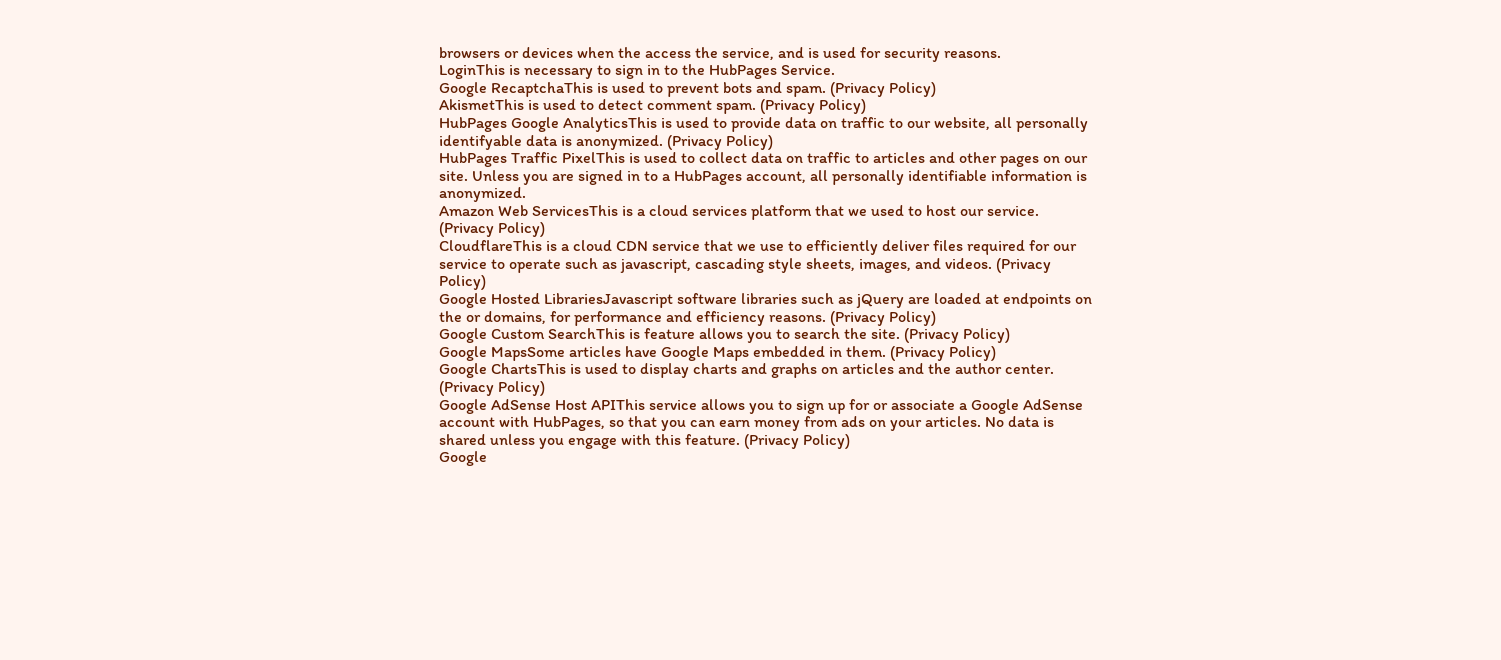browsers or devices when the access the service, and is used for security reasons.
LoginThis is necessary to sign in to the HubPages Service.
Google RecaptchaThis is used to prevent bots and spam. (Privacy Policy)
AkismetThis is used to detect comment spam. (Privacy Policy)
HubPages Google AnalyticsThis is used to provide data on traffic to our website, all personally identifyable data is anonymized. (Privacy Policy)
HubPages Traffic PixelThis is used to collect data on traffic to articles and other pages on our site. Unless you are signed in to a HubPages account, all personally identifiable information is anonymized.
Amazon Web ServicesThis is a cloud services platform that we used to host our service. (Privacy Policy)
CloudflareThis is a cloud CDN service that we use to efficiently deliver files required for our service to operate such as javascript, cascading style sheets, images, and videos. (Privacy Policy)
Google Hosted LibrariesJavascript software libraries such as jQuery are loaded at endpoints on the or domains, for performance and efficiency reasons. (Privacy Policy)
Google Custom SearchThis is feature allows you to search the site. (Privacy Policy)
Google MapsSome articles have Google Maps embedded in them. (Privacy Policy)
Google ChartsThis is used to display charts and graphs on articles and the author center. (Privacy Policy)
Google AdSense Host APIThis service allows you to sign up for or associate a Google AdSense account with HubPages, so that you can earn money from ads on your articles. No data is shared unless you engage with this feature. (Privacy Policy)
Google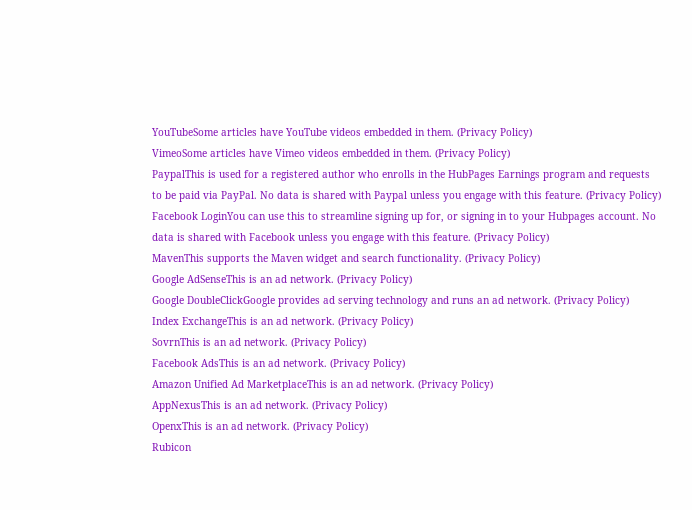YouTubeSome articles have YouTube videos embedded in them. (Privacy Policy)
VimeoSome articles have Vimeo videos embedded in them. (Privacy Policy)
PaypalThis is used for a registered author who enrolls in the HubPages Earnings program and requests to be paid via PayPal. No data is shared with Paypal unless you engage with this feature. (Privacy Policy)
Facebook LoginYou can use this to streamline signing up for, or signing in to your Hubpages account. No data is shared with Facebook unless you engage with this feature. (Privacy Policy)
MavenThis supports the Maven widget and search functionality. (Privacy Policy)
Google AdSenseThis is an ad network. (Privacy Policy)
Google DoubleClickGoogle provides ad serving technology and runs an ad network. (Privacy Policy)
Index ExchangeThis is an ad network. (Privacy Policy)
SovrnThis is an ad network. (Privacy Policy)
Facebook AdsThis is an ad network. (Privacy Policy)
Amazon Unified Ad MarketplaceThis is an ad network. (Privacy Policy)
AppNexusThis is an ad network. (Privacy Policy)
OpenxThis is an ad network. (Privacy Policy)
Rubicon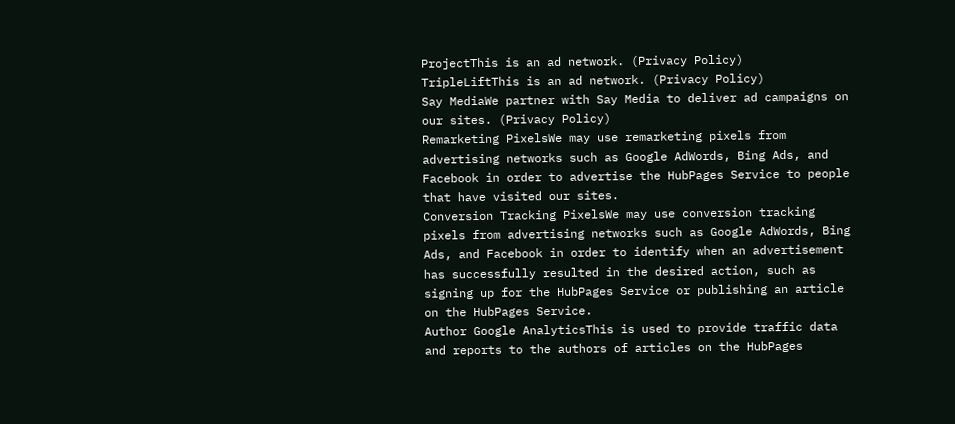ProjectThis is an ad network. (Privacy Policy)
TripleLiftThis is an ad network. (Privacy Policy)
Say MediaWe partner with Say Media to deliver ad campaigns on our sites. (Privacy Policy)
Remarketing PixelsWe may use remarketing pixels from advertising networks such as Google AdWords, Bing Ads, and Facebook in order to advertise the HubPages Service to people that have visited our sites.
Conversion Tracking PixelsWe may use conversion tracking pixels from advertising networks such as Google AdWords, Bing Ads, and Facebook in order to identify when an advertisement has successfully resulted in the desired action, such as signing up for the HubPages Service or publishing an article on the HubPages Service.
Author Google AnalyticsThis is used to provide traffic data and reports to the authors of articles on the HubPages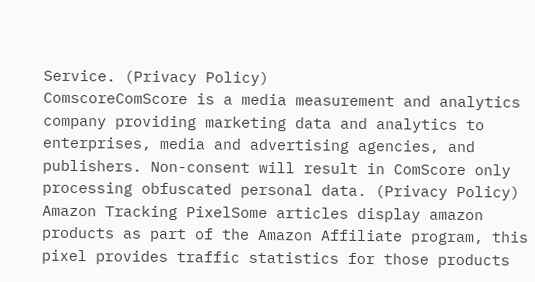Service. (Privacy Policy)
ComscoreComScore is a media measurement and analytics company providing marketing data and analytics to enterprises, media and advertising agencies, and publishers. Non-consent will result in ComScore only processing obfuscated personal data. (Privacy Policy)
Amazon Tracking PixelSome articles display amazon products as part of the Amazon Affiliate program, this pixel provides traffic statistics for those products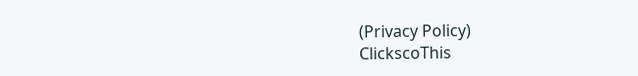(Privacy Policy)
ClickscoThis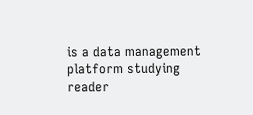is a data management platform studying reader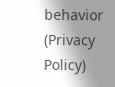behavior (Privacy Policy)